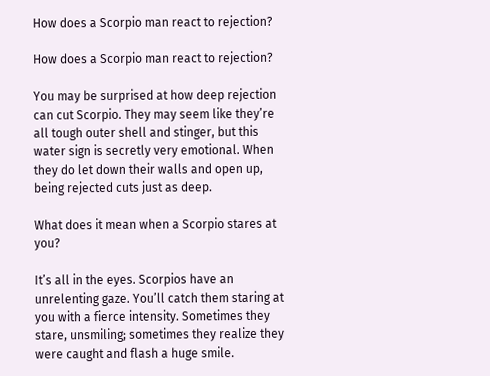How does a Scorpio man react to rejection?

How does a Scorpio man react to rejection?

You may be surprised at how deep rejection can cut Scorpio. They may seem like they’re all tough outer shell and stinger, but this water sign is secretly very emotional. When they do let down their walls and open up, being rejected cuts just as deep.

What does it mean when a Scorpio stares at you?

It’s all in the eyes. Scorpios have an unrelenting gaze. You’ll catch them staring at you with a fierce intensity. Sometimes they stare, unsmiling; sometimes they realize they were caught and flash a huge smile.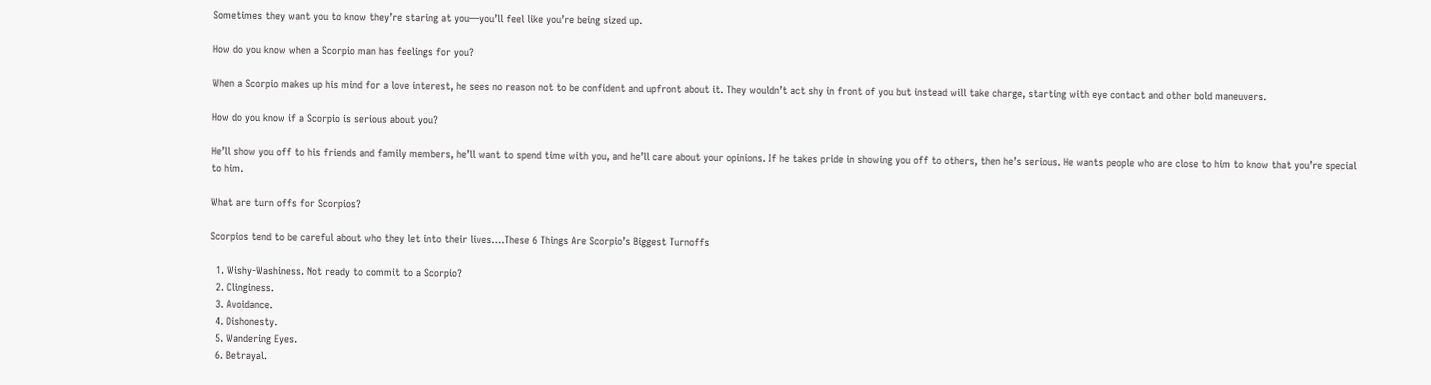Sometimes they want you to know they’re staring at you—you’ll feel like you’re being sized up.

How do you know when a Scorpio man has feelings for you?

When a Scorpio makes up his mind for a love interest, he sees no reason not to be confident and upfront about it. They wouldn’t act shy in front of you but instead will take charge, starting with eye contact and other bold maneuvers.

How do you know if a Scorpio is serious about you?

He’ll show you off to his friends and family members, he’ll want to spend time with you, and he’ll care about your opinions. If he takes pride in showing you off to others, then he’s serious. He wants people who are close to him to know that you’re special to him.

What are turn offs for Scorpios?

Scorpios tend to be careful about who they let into their lives….These 6 Things Are Scorpio’s Biggest Turnoffs

  1. Wishy-Washiness. Not ready to commit to a Scorpio?
  2. Clinginess.
  3. Avoidance.
  4. Dishonesty.
  5. Wandering Eyes.
  6. Betrayal.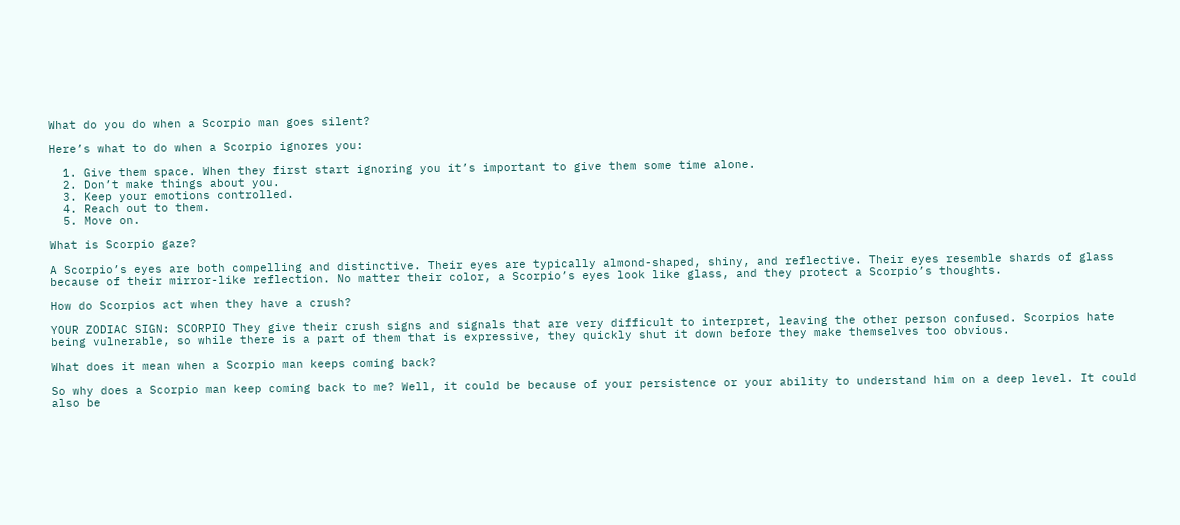What do you do when a Scorpio man goes silent?

Here’s what to do when a Scorpio ignores you:

  1. Give them space. When they first start ignoring you it’s important to give them some time alone.
  2. Don’t make things about you.
  3. Keep your emotions controlled.
  4. Reach out to them.
  5. Move on.

What is Scorpio gaze?

A Scorpio’s eyes are both compelling and distinctive. Their eyes are typically almond-shaped, shiny, and reflective. Their eyes resemble shards of glass because of their mirror-like reflection. No matter their color, a Scorpio’s eyes look like glass, and they protect a Scorpio’s thoughts.

How do Scorpios act when they have a crush?

YOUR ZODIAC SIGN: SCORPIO They give their crush signs and signals that are very difficult to interpret, leaving the other person confused. Scorpios hate being vulnerable, so while there is a part of them that is expressive, they quickly shut it down before they make themselves too obvious.

What does it mean when a Scorpio man keeps coming back?

So why does a Scorpio man keep coming back to me? Well, it could be because of your persistence or your ability to understand him on a deep level. It could also be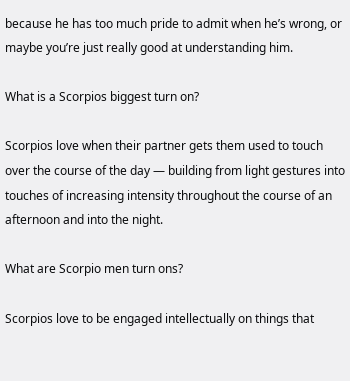because he has too much pride to admit when he’s wrong, or maybe you’re just really good at understanding him.

What is a Scorpios biggest turn on?

Scorpios love when their partner gets them used to touch over the course of the day — building from light gestures into touches of increasing intensity throughout the course of an afternoon and into the night.

What are Scorpio men turn ons?

Scorpios love to be engaged intellectually on things that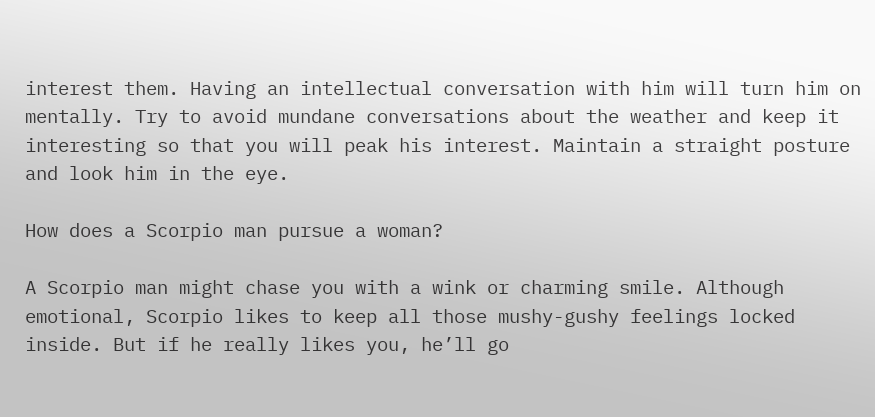interest them. Having an intellectual conversation with him will turn him on mentally. Try to avoid mundane conversations about the weather and keep it interesting so that you will peak his interest. Maintain a straight posture and look him in the eye.

How does a Scorpio man pursue a woman?

A Scorpio man might chase you with a wink or charming smile. Although emotional, Scorpio likes to keep all those mushy-gushy feelings locked inside. But if he really likes you, he’ll go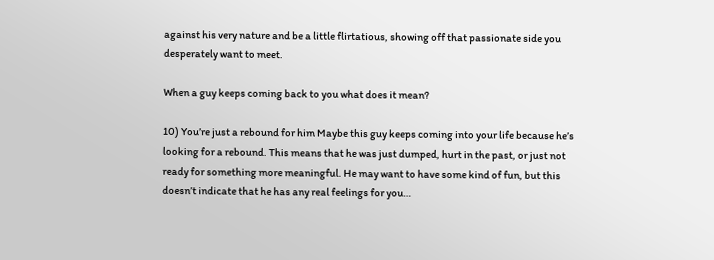against his very nature and be a little flirtatious, showing off that passionate side you desperately want to meet.

When a guy keeps coming back to you what does it mean?

10) You’re just a rebound for him Maybe this guy keeps coming into your life because he’s looking for a rebound. This means that he was just dumped, hurt in the past, or just not ready for something more meaningful. He may want to have some kind of fun, but this doesn’t indicate that he has any real feelings for you…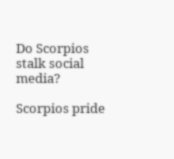Do Scorpios stalk social media?

Scorpios pride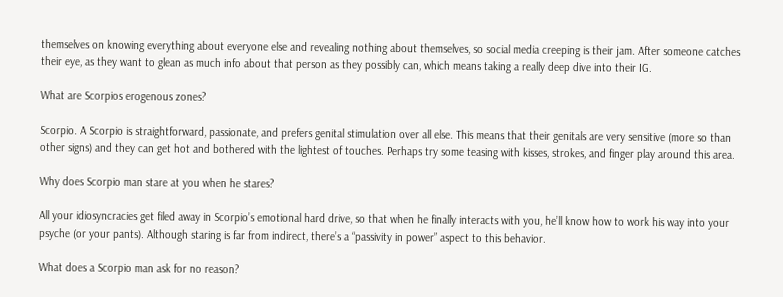themselves on knowing everything about everyone else and revealing nothing about themselves, so social media creeping is their jam. After someone catches their eye, as they want to glean as much info about that person as they possibly can, which means taking a really deep dive into their IG.

What are Scorpios erogenous zones?

Scorpio. A Scorpio is straightforward, passionate, and prefers genital stimulation over all else. This means that their genitals are very sensitive (more so than other signs) and they can get hot and bothered with the lightest of touches. Perhaps try some teasing with kisses, strokes, and finger play around this area.

Why does Scorpio man stare at you when he stares?

All your idiosyncracies get filed away in Scorpio’s emotional hard drive, so that when he finally interacts with you, he’ll know how to work his way into your psyche (or your pants). Although staring is far from indirect, there’s a “passivity in power” aspect to this behavior.

What does a Scorpio man ask for no reason?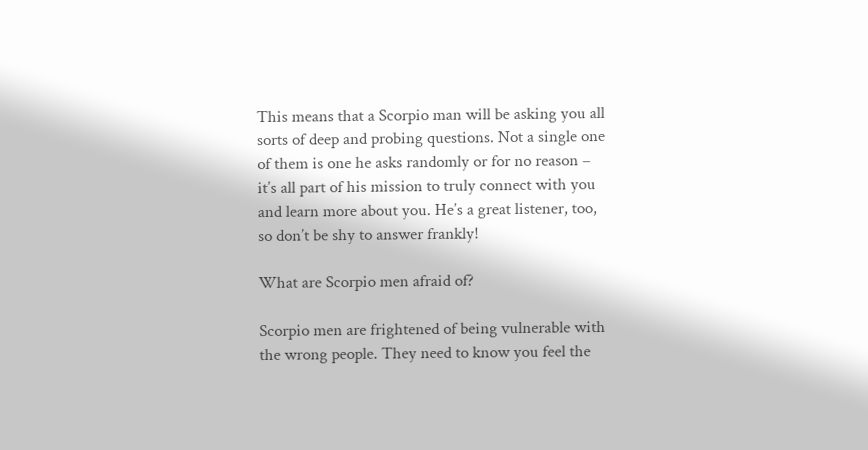This means that a Scorpio man will be asking you all sorts of deep and probing questions. Not a single one of them is one he asks randomly or for no reason – it’s all part of his mission to truly connect with you and learn more about you. He’s a great listener, too, so don’t be shy to answer frankly!

What are Scorpio men afraid of?

Scorpio men are frightened of being vulnerable with the wrong people. They need to know you feel the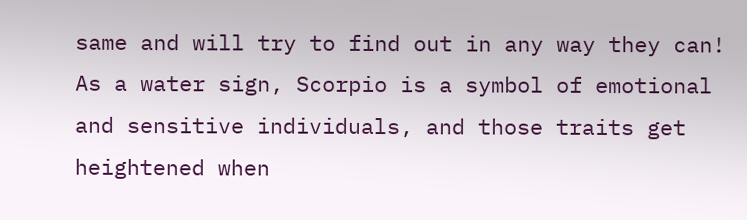same and will try to find out in any way they can! As a water sign, Scorpio is a symbol of emotional and sensitive individuals, and those traits get heightened when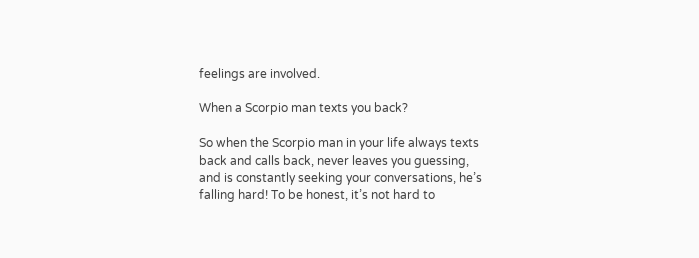feelings are involved.

When a Scorpio man texts you back?

So when the Scorpio man in your life always texts back and calls back, never leaves you guessing, and is constantly seeking your conversations, he’s falling hard! To be honest, it’s not hard to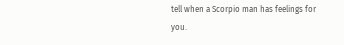tell when a Scorpio man has feelings for you.